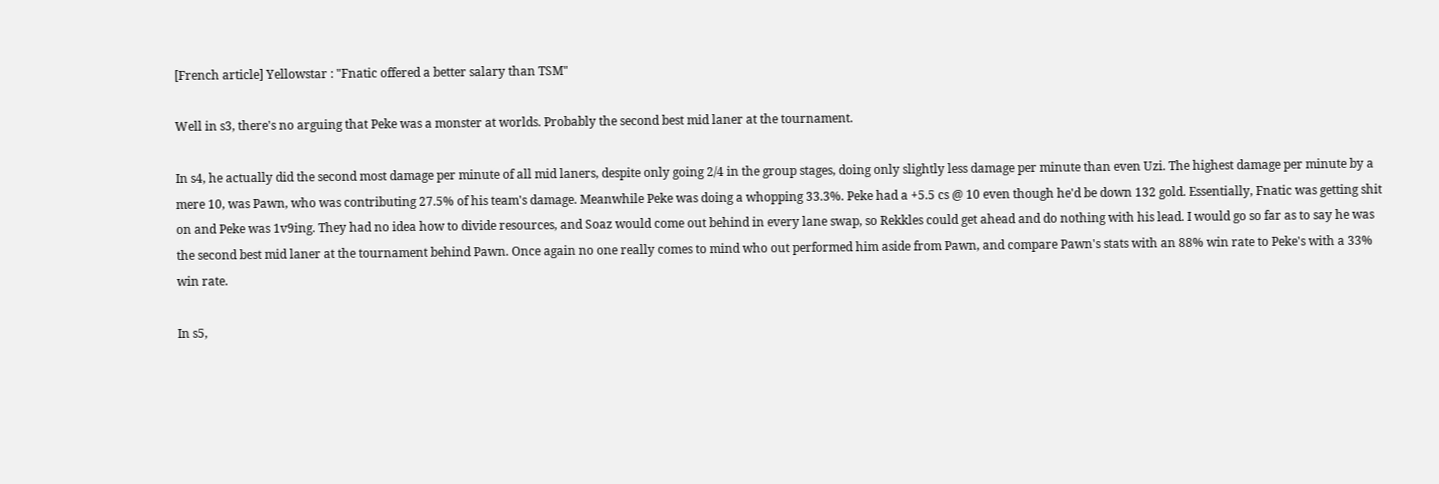[French article] Yellowstar : "Fnatic offered a better salary than TSM"

Well in s3, there's no arguing that Peke was a monster at worlds. Probably the second best mid laner at the tournament.

In s4, he actually did the second most damage per minute of all mid laners, despite only going 2/4 in the group stages, doing only slightly less damage per minute than even Uzi. The highest damage per minute by a mere 10, was Pawn, who was contributing 27.5% of his team's damage. Meanwhile Peke was doing a whopping 33.3%. Peke had a +5.5 cs @ 10 even though he'd be down 132 gold. Essentially, Fnatic was getting shit on and Peke was 1v9ing. They had no idea how to divide resources, and Soaz would come out behind in every lane swap, so Rekkles could get ahead and do nothing with his lead. I would go so far as to say he was the second best mid laner at the tournament behind Pawn. Once again no one really comes to mind who out performed him aside from Pawn, and compare Pawn's stats with an 88% win rate to Peke's with a 33% win rate.

In s5,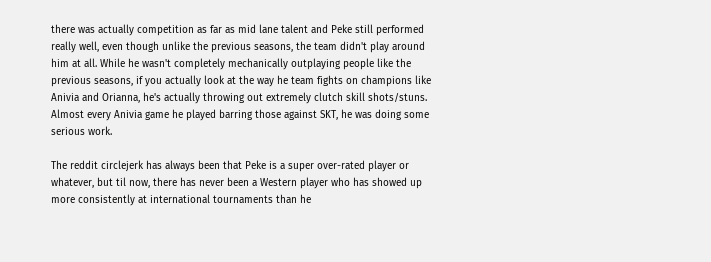there was actually competition as far as mid lane talent and Peke still performed really well, even though unlike the previous seasons, the team didn't play around him at all. While he wasn't completely mechanically outplaying people like the previous seasons, if you actually look at the way he team fights on champions like Anivia and Orianna, he's actually throwing out extremely clutch skill shots/stuns. Almost every Anivia game he played barring those against SKT, he was doing some serious work.

The reddit circlejerk has always been that Peke is a super over-rated player or whatever, but til now, there has never been a Western player who has showed up more consistently at international tournaments than he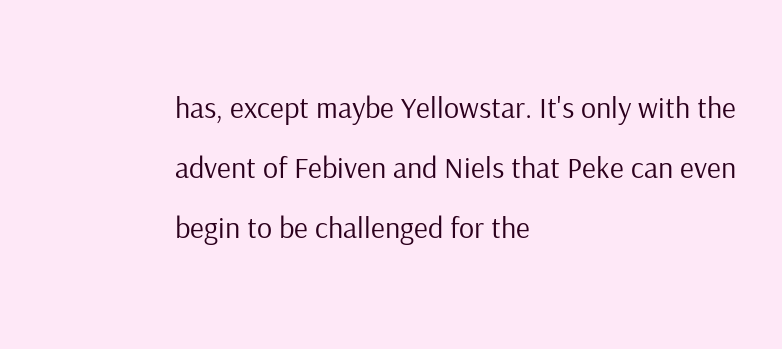has, except maybe Yellowstar. It's only with the advent of Febiven and Niels that Peke can even begin to be challenged for the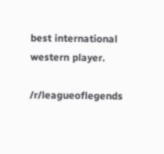best international western player.

/r/leagueoflegends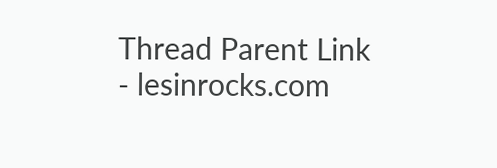Thread Parent Link - lesinrocks.com